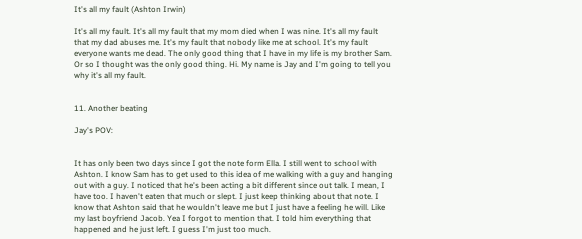It's all my fault (Ashton Irwin)

It's all my fault. It's all my fault that my mom died when I was nine. It's all my fault that my dad abuses me. It's my fault that nobody like me at school. It's my fault everyone wants me dead. The only good thing that I have in my life is my brother Sam. Or so I thought was the only good thing. Hi. My name is Jay and I'm going to tell you why it's all my fault.


11. Another beating

Jay's POV:


It has only been two days since I got the note form Ella. I still went to school with Ashton. I know Sam has to get used to this idea of me walking with a guy and hanging out with a guy. I noticed that he's been acting a bit different since out talk. I mean, I have too. I haven't eaten that much or slept. I just keep thinking about that note. I know that Ashton said that he wouldn't leave me but I just have a feeling he will. Like my last boyfriend Jacob. Yea I forgot to mention that. I told him everything that happened and he just left. I guess I'm just too much.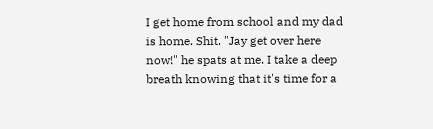I get home from school and my dad is home. Shit. "Jay get over here now!" he spats at me. I take a deep breath knowing that it's time for a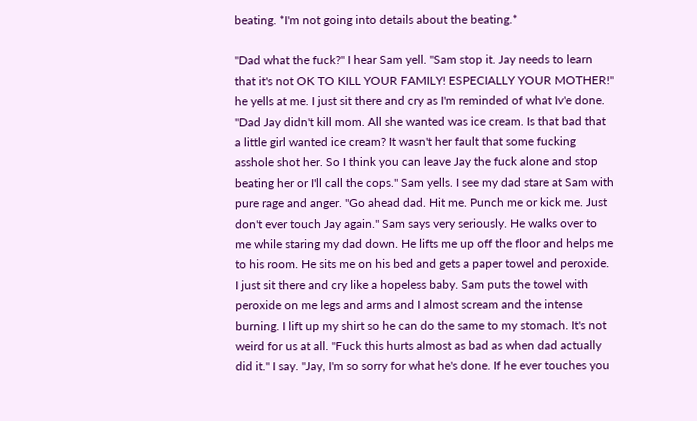beating. *I'm not going into details about the beating.*

"Dad what the fuck?" I hear Sam yell. "Sam stop it. Jay needs to learn that it's not OK TO KILL YOUR FAMILY! ESPECIALLY YOUR MOTHER!" he yells at me. I just sit there and cry as I'm reminded of what Iv'e done. "Dad Jay didn't kill mom. All she wanted was ice cream. Is that bad that a little girl wanted ice cream? It wasn't her fault that some fucking asshole shot her. So I think you can leave Jay the fuck alone and stop beating her or I'll call the cops." Sam yells. I see my dad stare at Sam with pure rage and anger. "Go ahead dad. Hit me. Punch me or kick me. Just don't ever touch Jay again." Sam says very seriously. He walks over to me while staring my dad down. He lifts me up off the floor and helps me to his room. He sits me on his bed and gets a paper towel and peroxide. I just sit there and cry like a hopeless baby. Sam puts the towel with peroxide on me legs and arms and I almost scream and the intense burning. I lift up my shirt so he can do the same to my stomach. It's not weird for us at all. "Fuck this hurts almost as bad as when dad actually did it." I say. "Jay, I'm so sorry for what he's done. If he ever touches you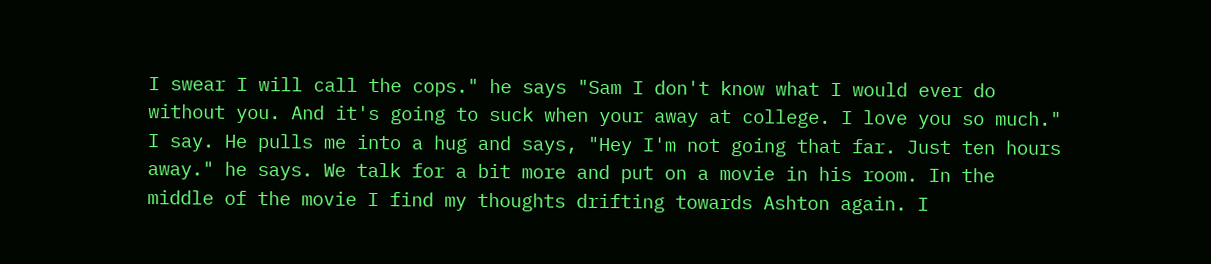I swear I will call the cops." he says "Sam I don't know what I would ever do without you. And it's going to suck when your away at college. I love you so much." I say. He pulls me into a hug and says, "Hey I'm not going that far. Just ten hours away." he says. We talk for a bit more and put on a movie in his room. In the middle of the movie I find my thoughts drifting towards Ashton again. I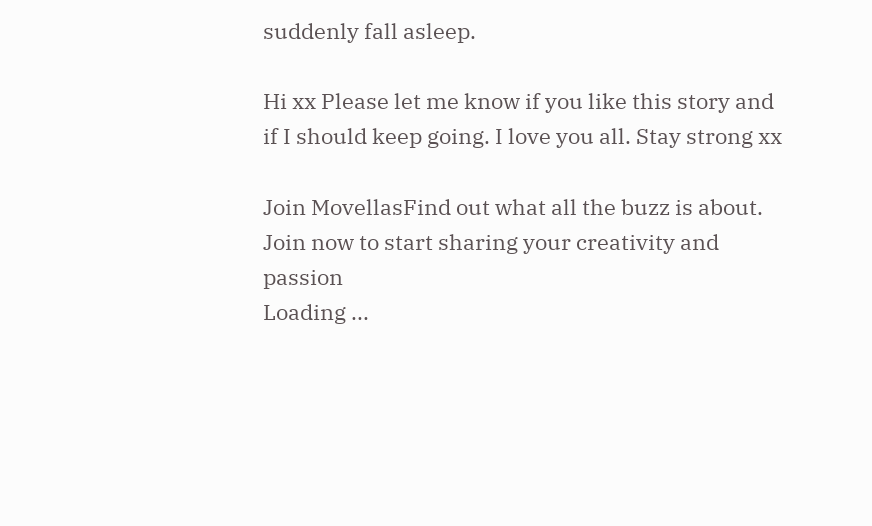suddenly fall asleep.

Hi xx Please let me know if you like this story and if I should keep going. I love you all. Stay strong xx

Join MovellasFind out what all the buzz is about. Join now to start sharing your creativity and passion
Loading ...